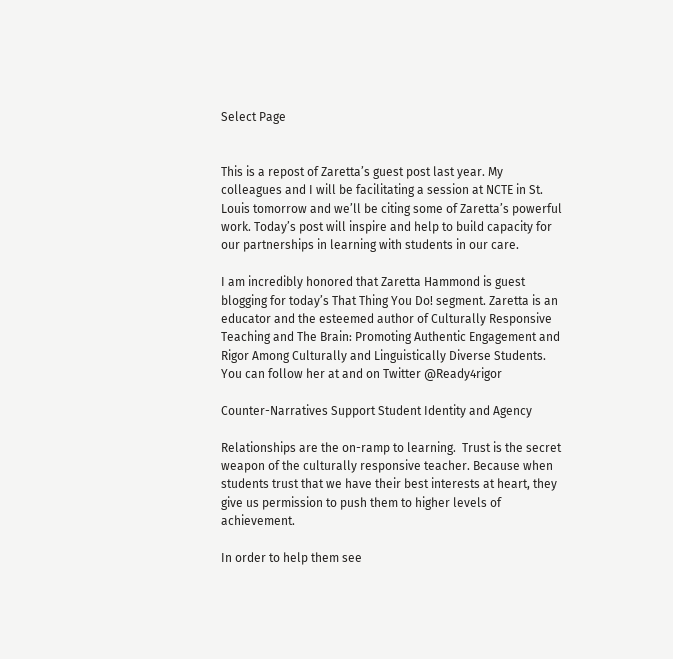Select Page


This is a repost of Zaretta’s guest post last year. My colleagues and I will be facilitating a session at NCTE in St. Louis tomorrow and we’ll be citing some of Zaretta’s powerful work. Today’s post will inspire and help to build capacity for our partnerships in learning with students in our care.

I am incredibly honored that Zaretta Hammond is guest blogging for today’s That Thing You Do! segment. Zaretta is an educator and the esteemed author of Culturally Responsive Teaching and The Brain: Promoting Authentic Engagement and Rigor Among Culturally and Linguistically Diverse Students. You can follow her at and on Twitter @Ready4rigor

Counter-Narratives Support Student Identity and Agency

Relationships are the on-ramp to learning.  Trust is the secret weapon of the culturally responsive teacher. Because when students trust that we have their best interests at heart, they give us permission to push them to higher levels of achievement.

In order to help them see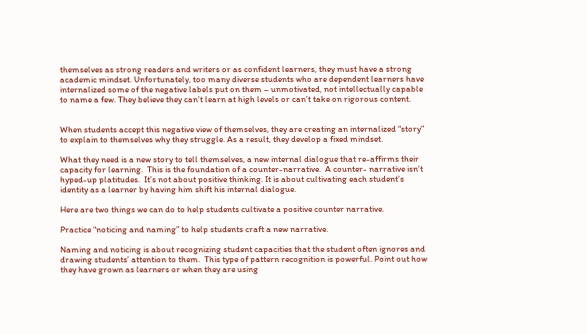themselves as strong readers and writers or as confident learners, they must have a strong academic mindset. Unfortunately, too many diverse students who are dependent learners have internalized some of the negative labels put on them – unmotivated, not intellectually capable to name a few. They believe they can’t learn at high levels or can’t take on rigorous content.


When students accept this negative view of themselves, they are creating an internalized “story” to explain to themselves why they struggle. As a result, they develop a fixed mindset.

What they need is a new story to tell themselves, a new internal dialogue that re-affirms their capacity for learning.  This is the foundation of a counter-narrative.  A counter- narrative isn’t hyped-up platitudes.  It’s not about positive thinking. It is about cultivating each student’s identity as a learner by having him shift his internal dialogue.

Here are two things we can do to help students cultivate a positive counter narrative.

Practice “noticing and naming” to help students craft a new narrative.

Naming and noticing is about recognizing student capacities that the student often ignores and drawing students’ attention to them.  This type of pattern recognition is powerful. Point out how they have grown as learners or when they are using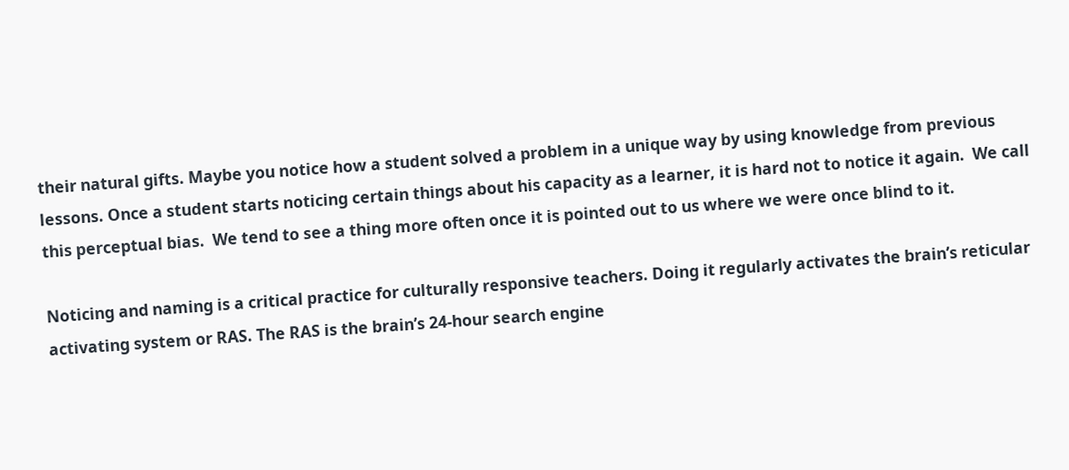their natural gifts. Maybe you notice how a student solved a problem in a unique way by using knowledge from previous lessons. Once a student starts noticing certain things about his capacity as a learner, it is hard not to notice it again.  We call this perceptual bias.  We tend to see a thing more often once it is pointed out to us where we were once blind to it.

Noticing and naming is a critical practice for culturally responsive teachers. Doing it regularly activates the brain’s reticular activating system or RAS. The RAS is the brain’s 24-hour search engine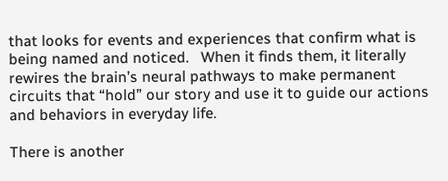that looks for events and experiences that confirm what is being named and noticed.   When it finds them, it literally rewires the brain’s neural pathways to make permanent circuits that “hold” our story and use it to guide our actions and behaviors in everyday life.

There is another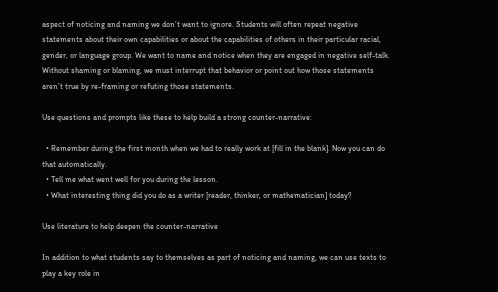aspect of noticing and naming we don’t want to ignore. Students will often repeat negative statements about their own capabilities or about the capabilities of others in their particular racial, gender, or language group. We want to name and notice when they are engaged in negative self-talk.  Without shaming or blaming, we must interrupt that behavior or point out how those statements aren’t true by re-framing or refuting those statements.

Use questions and prompts like these to help build a strong counter-narrative:

  • Remember during the first month when we had to really work at [fill in the blank]. Now you can do that automatically.
  • Tell me what went well for you during the lesson.
  • What interesting thing did you do as a writer [reader, thinker, or mathematician] today?

Use literature to help deepen the counter-narrative

In addition to what students say to themselves as part of noticing and naming, we can use texts to play a key role in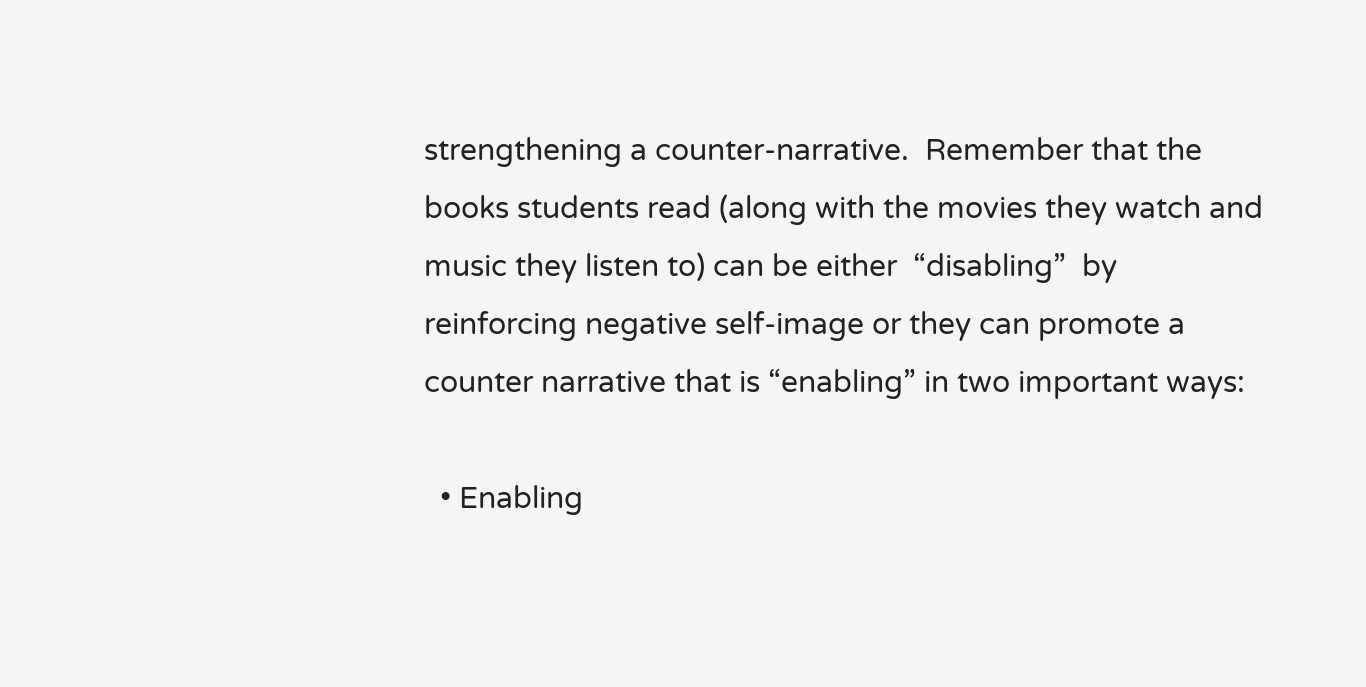strengthening a counter-narrative.  Remember that the books students read (along with the movies they watch and music they listen to) can be either  “disabling”  by reinforcing negative self-image or they can promote a counter narrative that is “enabling” in two important ways:

  • Enabling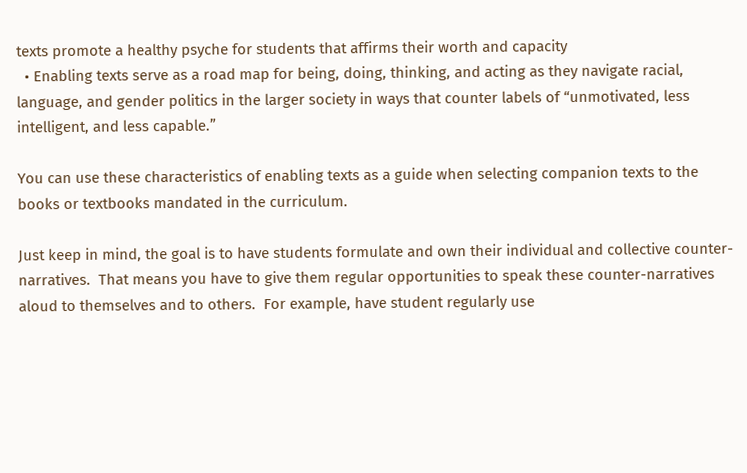texts promote a healthy psyche for students that affirms their worth and capacity
  • Enabling texts serve as a road map for being, doing, thinking, and acting as they navigate racial, language, and gender politics in the larger society in ways that counter labels of “unmotivated, less intelligent, and less capable.”

You can use these characteristics of enabling texts as a guide when selecting companion texts to the books or textbooks mandated in the curriculum.

Just keep in mind, the goal is to have students formulate and own their individual and collective counter-narratives.  That means you have to give them regular opportunities to speak these counter-narratives aloud to themselves and to others.  For example, have student regularly use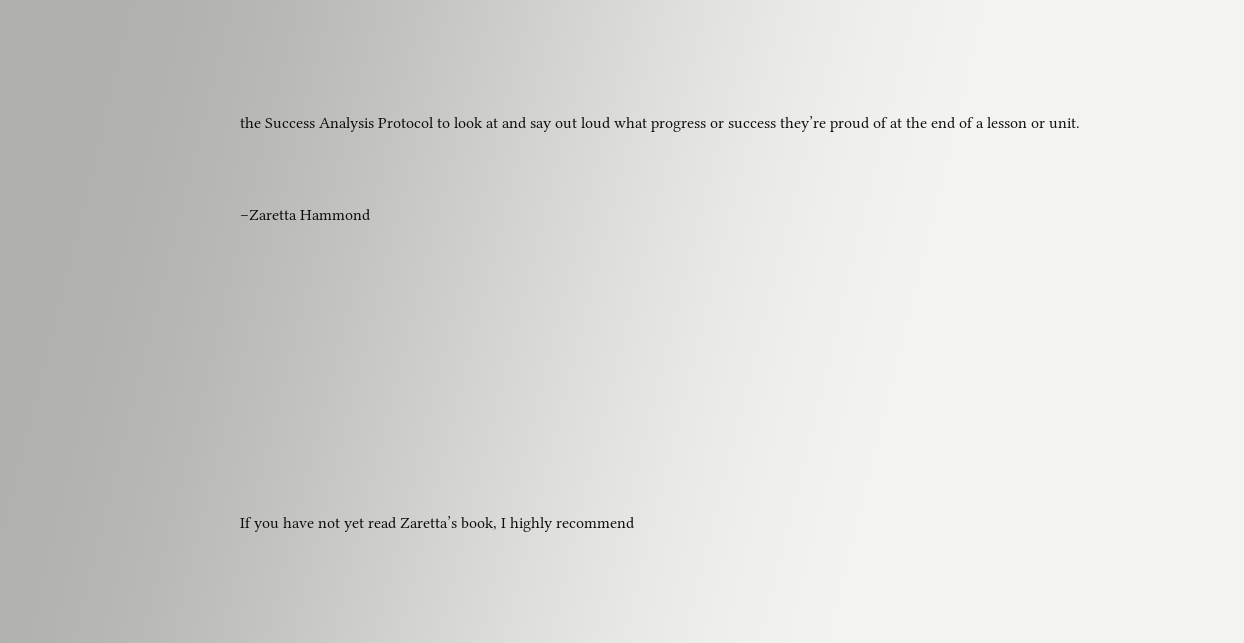the Success Analysis Protocol to look at and say out loud what progress or success they’re proud of at the end of a lesson or unit.


–Zaretta Hammond









If you have not yet read Zaretta’s book, I highly recommend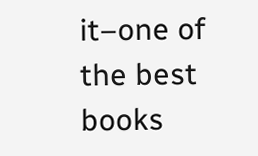it–one of the best books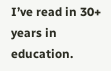I’ve read in 30+ years in education.